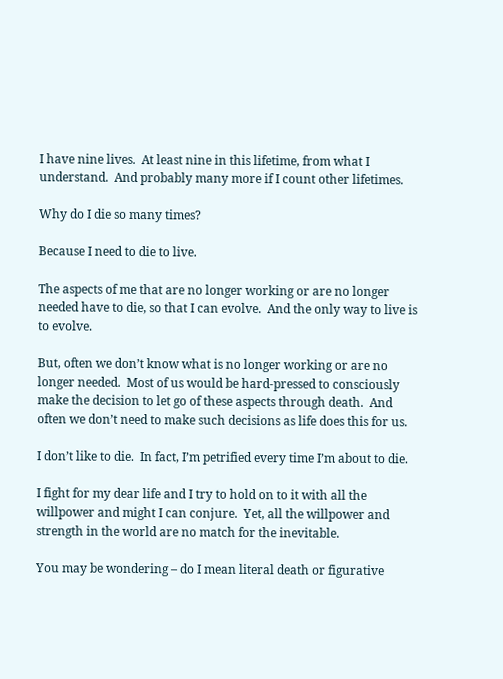I have nine lives.  At least nine in this lifetime, from what I understand.  And probably many more if I count other lifetimes.

Why do I die so many times?

Because I need to die to live.

The aspects of me that are no longer working or are no longer needed have to die, so that I can evolve.  And the only way to live is to evolve.

But, often we don’t know what is no longer working or are no longer needed.  Most of us would be hard-pressed to consciously make the decision to let go of these aspects through death.  And often we don’t need to make such decisions as life does this for us.

I don’t like to die.  In fact, I’m petrified every time I’m about to die.

I fight for my dear life and I try to hold on to it with all the willpower and might I can conjure.  Yet, all the willpower and strength in the world are no match for the inevitable.

You may be wondering – do I mean literal death or figurative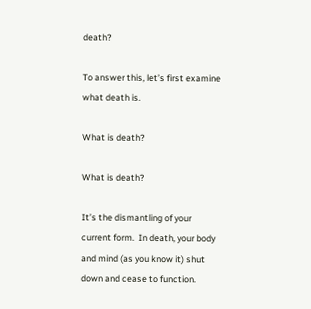death?

To answer this, let’s first examine what death is.

What is death?

What is death?

It’s the dismantling of your current form.  In death, your body and mind (as you know it) shut down and cease to function.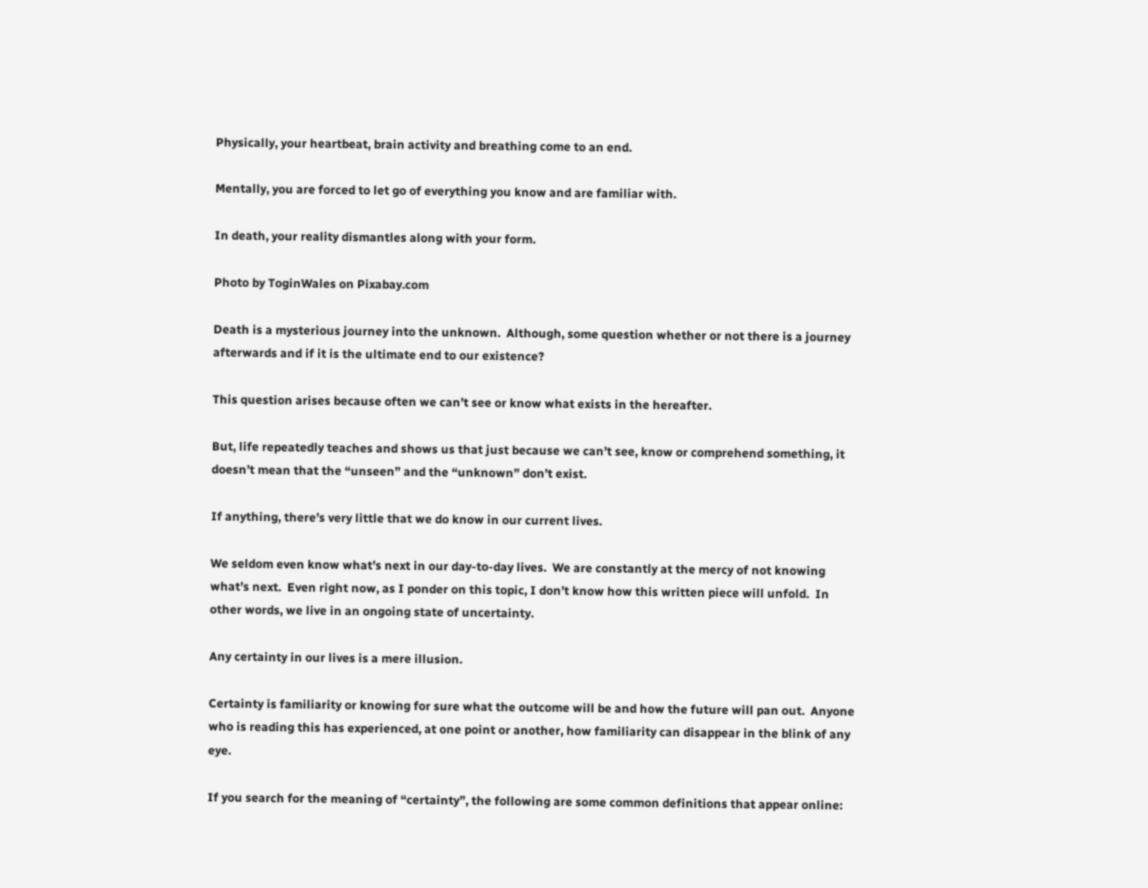Physically, your heartbeat, brain activity and breathing come to an end.

Mentally, you are forced to let go of everything you know and are familiar with.

In death, your reality dismantles along with your form.

Photo by ToginWales on Pixabay.com

Death is a mysterious journey into the unknown.  Although, some question whether or not there is a journey afterwards and if it is the ultimate end to our existence?

This question arises because often we can’t see or know what exists in the hereafter.

But, life repeatedly teaches and shows us that just because we can’t see, know or comprehend something, it doesn’t mean that the “unseen” and the “unknown” don’t exist.

If anything, there’s very little that we do know in our current lives.

We seldom even know what’s next in our day-to-day lives.  We are constantly at the mercy of not knowing what’s next.  Even right now, as I ponder on this topic, I don’t know how this written piece will unfold.  In other words, we live in an ongoing state of uncertainty.

Any certainty in our lives is a mere illusion.

Certainty is familiarity or knowing for sure what the outcome will be and how the future will pan out.  Anyone who is reading this has experienced, at one point or another, how familiarity can disappear in the blink of any eye.

If you search for the meaning of “certainty”, the following are some common definitions that appear online: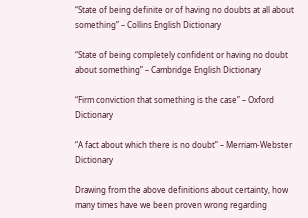“State of being definite or of having no doubts at all about something” – Collins English Dictionary

“State of being completely confident or having no doubt about something” – Cambridge English Dictionary

“Firm conviction that something is the case” – Oxford Dictionary

“A fact about which there is no doubt” – Merriam-Webster Dictionary

Drawing from the above definitions about certainty, how many times have we been proven wrong regarding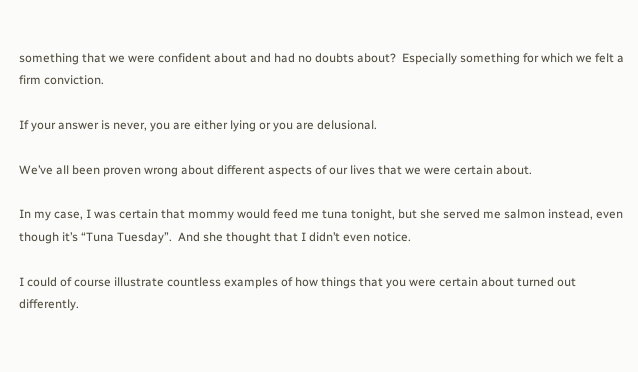something that we were confident about and had no doubts about?  Especially something for which we felt a firm conviction.

If your answer is never, you are either lying or you are delusional.

We’ve all been proven wrong about different aspects of our lives that we were certain about.

In my case, I was certain that mommy would feed me tuna tonight, but she served me salmon instead, even though it’s “Tuna Tuesday”.  And she thought that I didn’t even notice.

I could of course illustrate countless examples of how things that you were certain about turned out differently.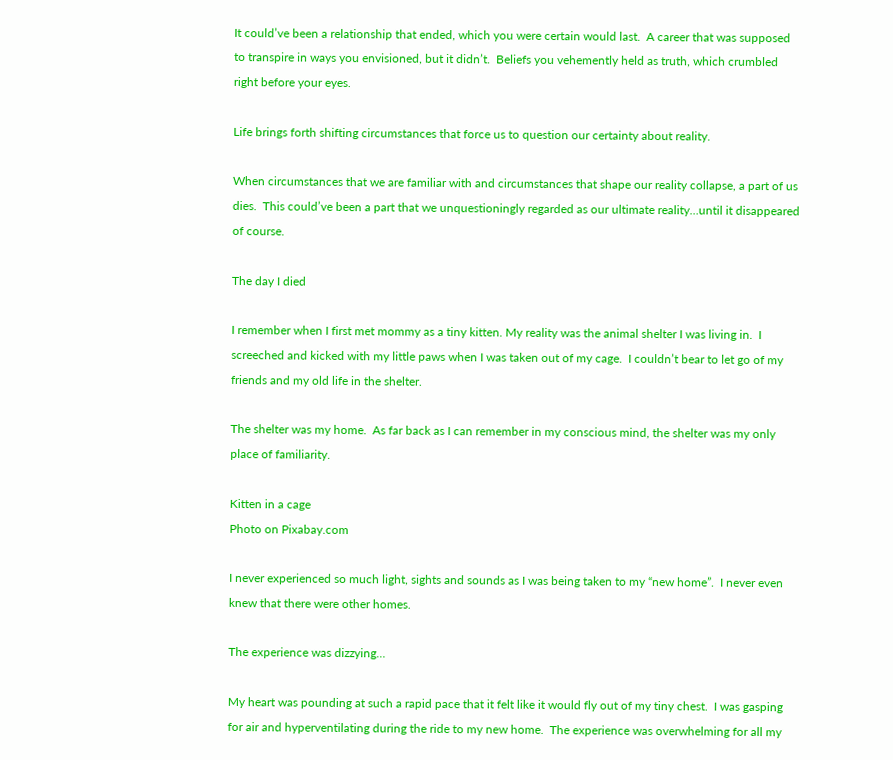It could’ve been a relationship that ended, which you were certain would last.  A career that was supposed to transpire in ways you envisioned, but it didn’t.  Beliefs you vehemently held as truth, which crumbled right before your eyes.

Life brings forth shifting circumstances that force us to question our certainty about reality.

When circumstances that we are familiar with and circumstances that shape our reality collapse, a part of us dies.  This could’ve been a part that we unquestioningly regarded as our ultimate reality…until it disappeared of course.

The day I died

I remember when I first met mommy as a tiny kitten. My reality was the animal shelter I was living in.  I screeched and kicked with my little paws when I was taken out of my cage.  I couldn’t bear to let go of my friends and my old life in the shelter.

The shelter was my home.  As far back as I can remember in my conscious mind, the shelter was my only place of familiarity.

Kitten in a cage
Photo on Pixabay.com

I never experienced so much light, sights and sounds as I was being taken to my “new home”.  I never even knew that there were other homes.

The experience was dizzying…

My heart was pounding at such a rapid pace that it felt like it would fly out of my tiny chest.  I was gasping for air and hyperventilating during the ride to my new home.  The experience was overwhelming for all my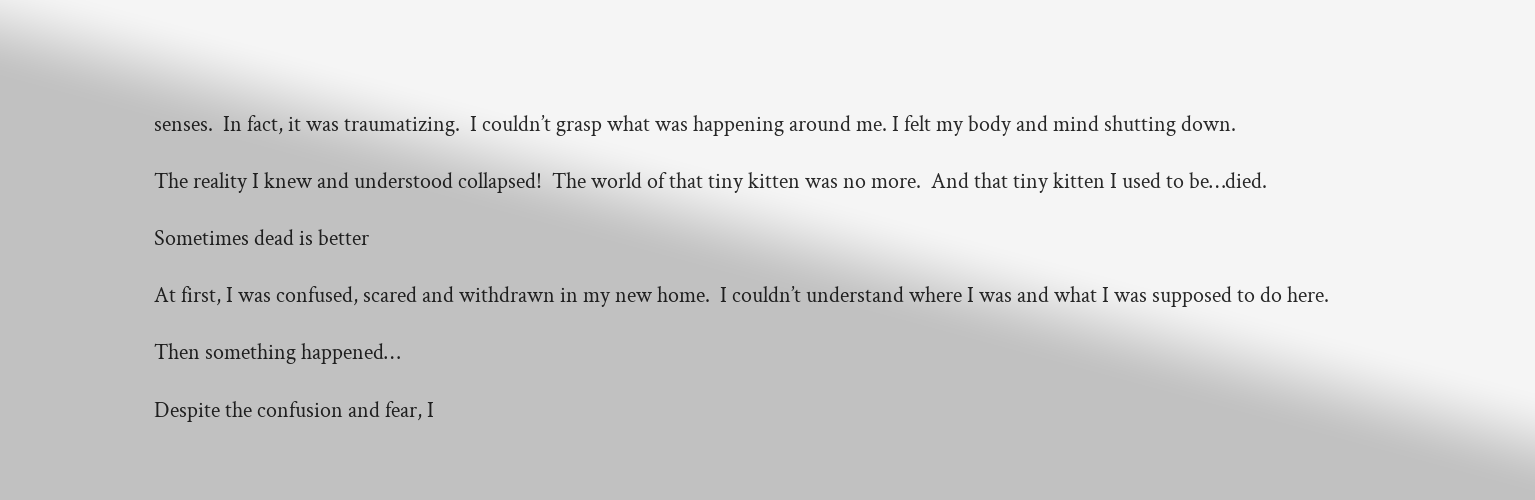senses.  In fact, it was traumatizing.  I couldn’t grasp what was happening around me. I felt my body and mind shutting down.

The reality I knew and understood collapsed!  The world of that tiny kitten was no more.  And that tiny kitten I used to be…died.

Sometimes dead is better

At first, I was confused, scared and withdrawn in my new home.  I couldn’t understand where I was and what I was supposed to do here.

Then something happened…

Despite the confusion and fear, I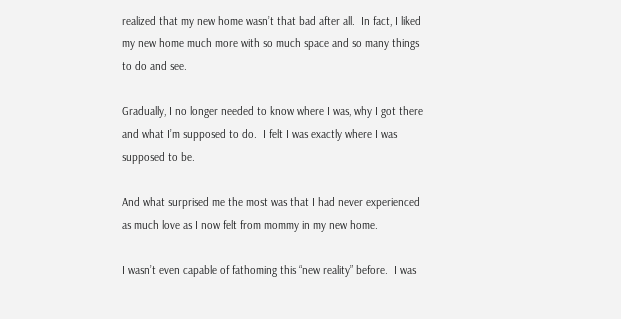realized that my new home wasn’t that bad after all.  In fact, I liked my new home much more with so much space and so many things to do and see.

Gradually, I no longer needed to know where I was, why I got there and what I’m supposed to do.  I felt I was exactly where I was supposed to be.

And what surprised me the most was that I had never experienced as much love as I now felt from mommy in my new home.

I wasn’t even capable of fathoming this “new reality” before.  I was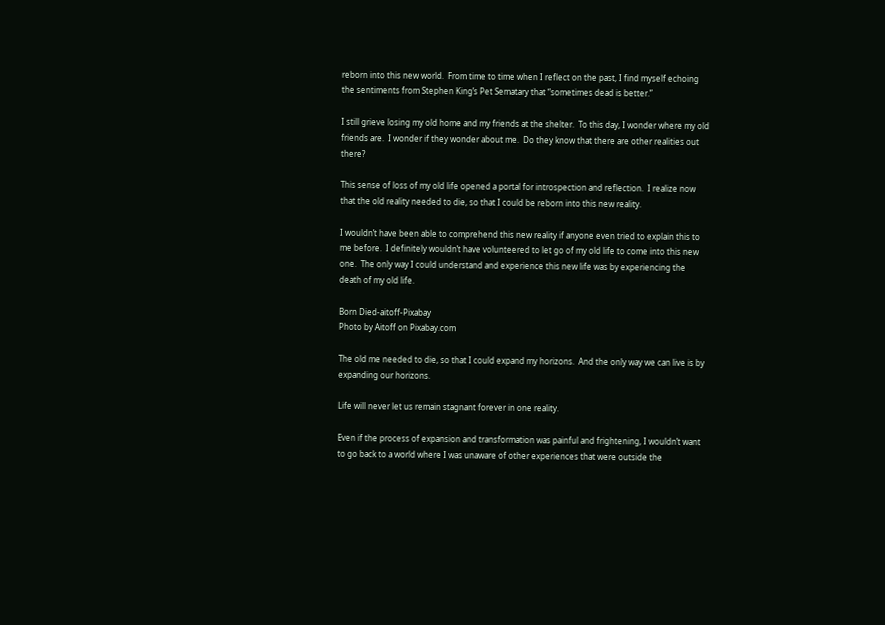reborn into this new world.  From time to time when I reflect on the past, I find myself echoing the sentiments from Stephen King’s Pet Sematary that “sometimes dead is better.”

I still grieve losing my old home and my friends at the shelter.  To this day, I wonder where my old friends are.  I wonder if they wonder about me.  Do they know that there are other realities out there?

This sense of loss of my old life opened a portal for introspection and reflection.  I realize now that the old reality needed to die, so that I could be reborn into this new reality.

I wouldn’t have been able to comprehend this new reality if anyone even tried to explain this to me before.  I definitely wouldn’t have volunteered to let go of my old life to come into this new one.  The only way I could understand and experience this new life was by experiencing the death of my old life.

Born Died-aitoff-Pixabay
Photo by Aitoff on Pixabay.com

The old me needed to die, so that I could expand my horizons.  And the only way we can live is by expanding our horizons.

Life will never let us remain stagnant forever in one reality.

Even if the process of expansion and transformation was painful and frightening, I wouldn’t want to go back to a world where I was unaware of other experiences that were outside the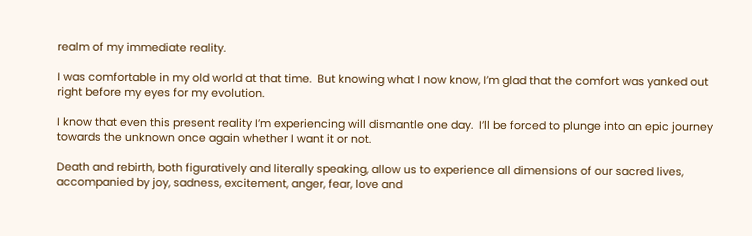realm of my immediate reality.

I was comfortable in my old world at that time.  But knowing what I now know, I’m glad that the comfort was yanked out right before my eyes for my evolution.

I know that even this present reality I’m experiencing will dismantle one day.  I’ll be forced to plunge into an epic journey towards the unknown once again whether I want it or not.

Death and rebirth, both figuratively and literally speaking, allow us to experience all dimensions of our sacred lives, accompanied by joy, sadness, excitement, anger, fear, love and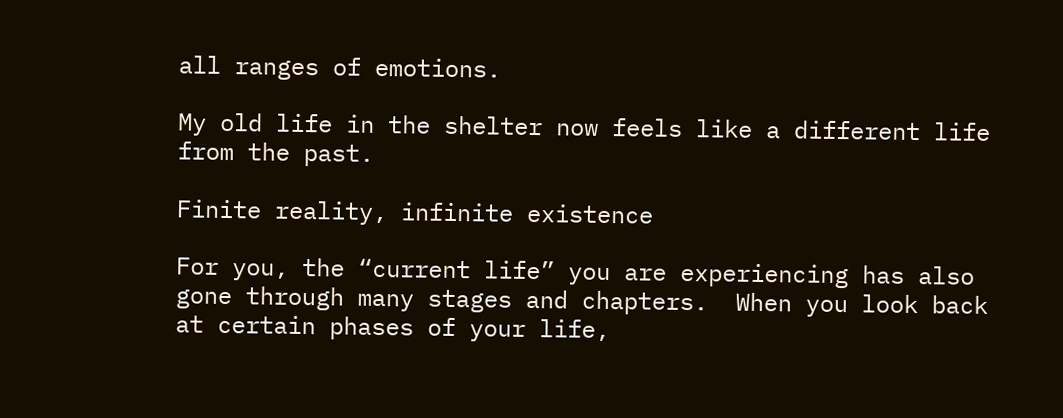all ranges of emotions.

My old life in the shelter now feels like a different life from the past.

Finite reality, infinite existence

For you, the “current life” you are experiencing has also gone through many stages and chapters.  When you look back at certain phases of your life,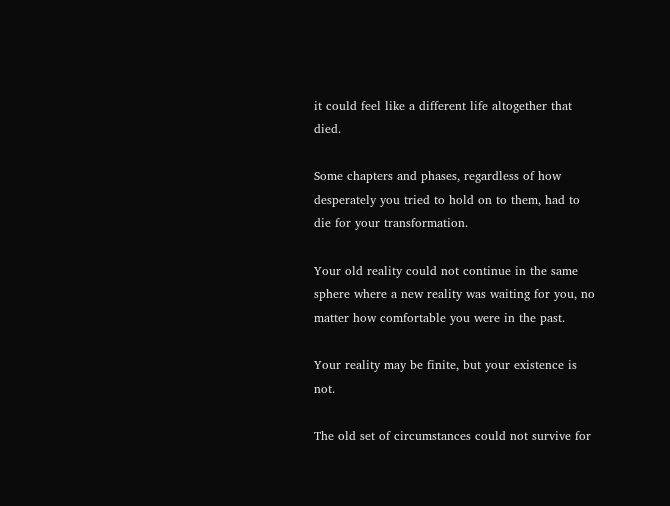it could feel like a different life altogether that died.

Some chapters and phases, regardless of how desperately you tried to hold on to them, had to die for your transformation.

Your old reality could not continue in the same sphere where a new reality was waiting for you, no matter how comfortable you were in the past.

Your reality may be finite, but your existence is not.

The old set of circumstances could not survive for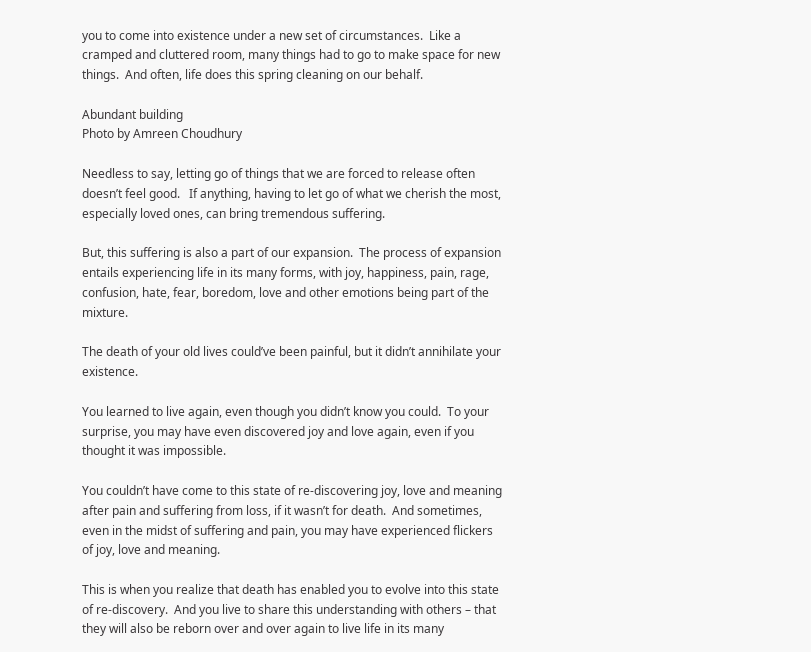you to come into existence under a new set of circumstances.  Like a cramped and cluttered room, many things had to go to make space for new things.  And often, life does this spring cleaning on our behalf.

Abundant building
Photo by Amreen Choudhury

Needless to say, letting go of things that we are forced to release often doesn’t feel good.   If anything, having to let go of what we cherish the most, especially loved ones, can bring tremendous suffering.

But, this suffering is also a part of our expansion.  The process of expansion entails experiencing life in its many forms, with joy, happiness, pain, rage, confusion, hate, fear, boredom, love and other emotions being part of the mixture.

The death of your old lives could’ve been painful, but it didn’t annihilate your existence.

You learned to live again, even though you didn’t know you could.  To your surprise, you may have even discovered joy and love again, even if you thought it was impossible.

You couldn’t have come to this state of re-discovering joy, love and meaning after pain and suffering from loss, if it wasn’t for death.  And sometimes, even in the midst of suffering and pain, you may have experienced flickers of joy, love and meaning.

This is when you realize that death has enabled you to evolve into this state of re-discovery.  And you live to share this understanding with others – that they will also be reborn over and over again to live life in its many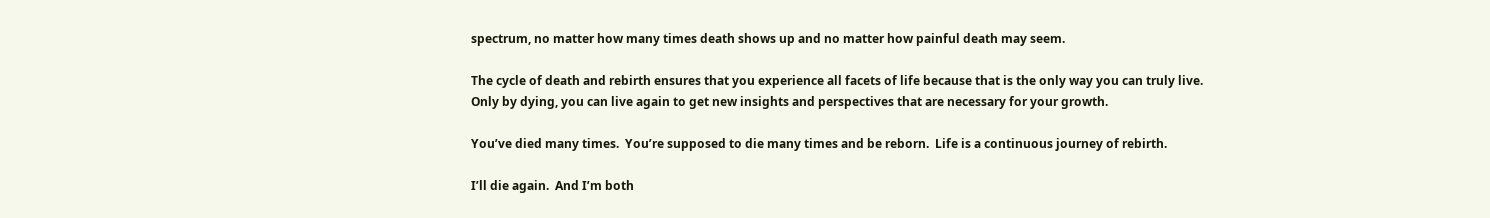spectrum, no matter how many times death shows up and no matter how painful death may seem.

The cycle of death and rebirth ensures that you experience all facets of life because that is the only way you can truly live.  Only by dying, you can live again to get new insights and perspectives that are necessary for your growth.

You’ve died many times.  You’re supposed to die many times and be reborn.  Life is a continuous journey of rebirth.

I’ll die again.  And I’m both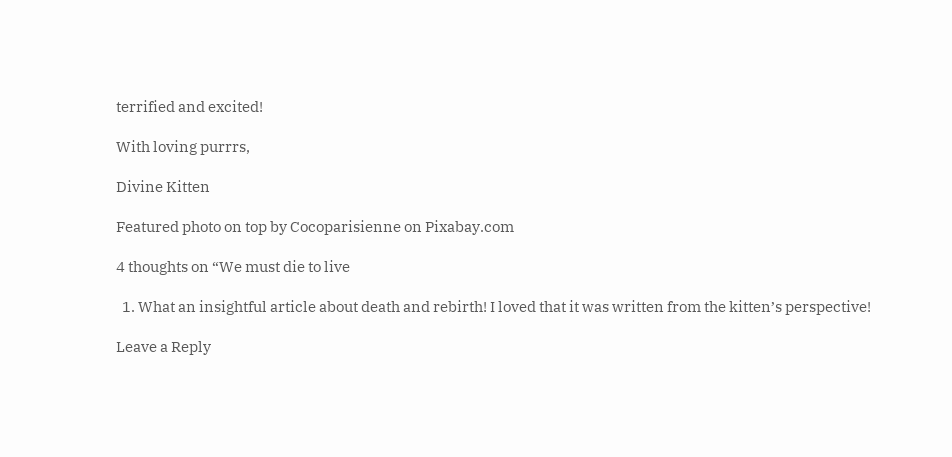terrified and excited!

With loving purrrs,

Divine Kitten

Featured photo on top by Cocoparisienne on Pixabay.com

4 thoughts on “We must die to live

  1. What an insightful article about death and rebirth! I loved that it was written from the kitten’s perspective!

Leave a Reply